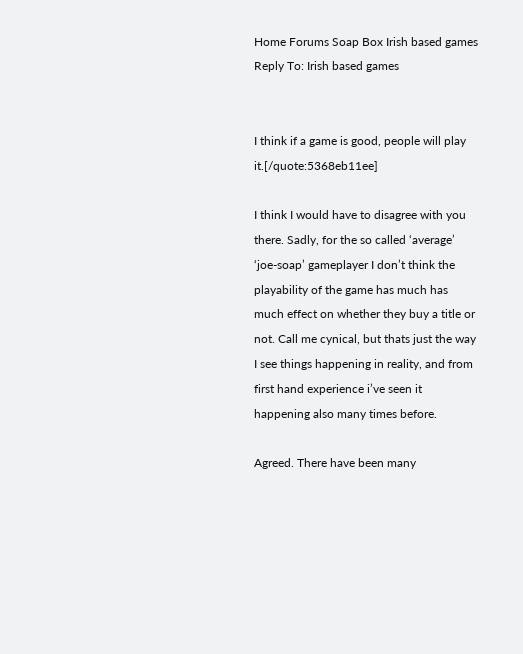Home Forums Soap Box Irish based games Reply To: Irish based games


I think if a game is good, people will play it.[/quote:5368eb11ee]

I think I would have to disagree with you there. Sadly, for the so called ‘average’ ‘joe-soap’ gameplayer I don’t think the playability of the game has much has much effect on whether they buy a title or not. Call me cynical, but thats just the way I see things happening in reality, and from first hand experience i’ve seen it happening also many times before.

Agreed. There have been many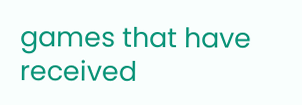games that have received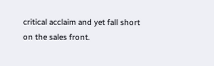critical acclaim and yet fall short on the sales front.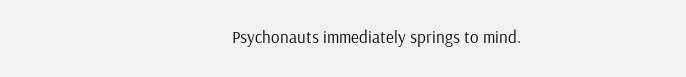Psychonauts immediately springs to mind.